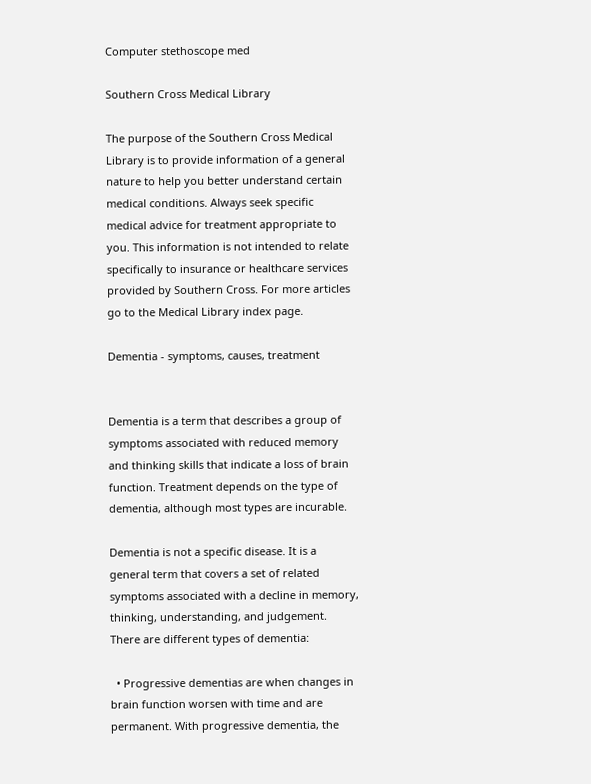Computer stethoscope med

Southern Cross Medical Library

The purpose of the Southern Cross Medical Library is to provide information of a general nature to help you better understand certain medical conditions. Always seek specific medical advice for treatment appropriate to you. This information is not intended to relate specifically to insurance or healthcare services provided by Southern Cross. For more articles go to the Medical Library index page.

Dementia - symptoms, causes, treatment


Dementia is a term that describes a group of symptoms associated with reduced memory and thinking skills that indicate a loss of brain function. Treatment depends on the type of dementia, although most types are incurable.

Dementia is not a specific disease. It is a general term that covers a set of related symptoms associated with a decline in memory, thinking, understanding, and judgement. There are different types of dementia:

  • Progressive dementias are when changes in brain function worsen with time and are permanent. With progressive dementia, the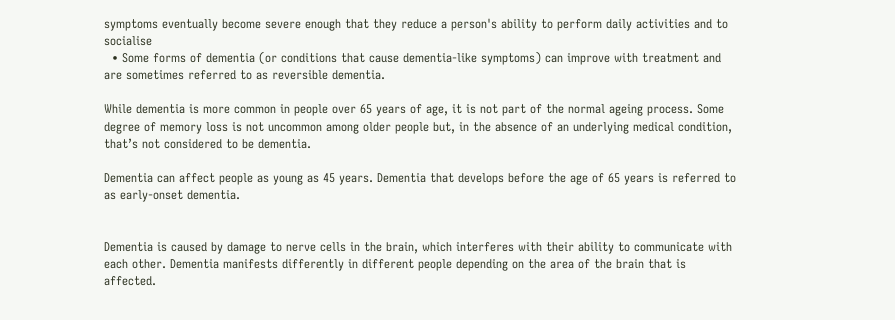symptoms eventually become severe enough that they reduce a person's ability to perform daily activities and to socialise
  • Some forms of dementia (or conditions that cause dementia-like symptoms) can improve with treatment and are sometimes referred to as reversible dementia.

While dementia is more common in people over 65 years of age, it is not part of the normal ageing process. Some degree of memory loss is not uncommon among older people but, in the absence of an underlying medical condition, that’s not considered to be dementia.

Dementia can affect people as young as 45 years. Dementia that develops before the age of 65 years is referred to as early-onset dementia.


Dementia is caused by damage to nerve cells in the brain, which interferes with their ability to communicate with each other. Dementia manifests differently in different people depending on the area of the brain that is affected.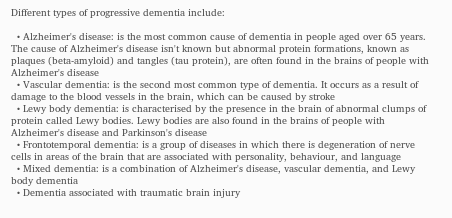Different types of progressive dementia include:

  • Alzheimer's disease: is the most common cause of dementia in people aged over 65 years. The cause of Alzheimer's disease isn't known but abnormal protein formations, known as plaques (beta-amyloid) and tangles (tau protein), are often found in the brains of people with Alzheimer's disease
  • Vascular dementia: is the second most common type of dementia. It occurs as a result of damage to the blood vessels in the brain, which can be caused by stroke
  • Lewy body dementia: is characterised by the presence in the brain of abnormal clumps of protein called Lewy bodies. Lewy bodies are also found in the brains of people with Alzheimer's disease and Parkinson's disease
  • Frontotemporal dementia: is a group of diseases in which there is degeneration of nerve cells in areas of the brain that are associated with personality, behaviour, and language
  • Mixed dementia: is a combination of Alzheimer's disease, vascular dementia, and Lewy body dementia
  • Dementia associated with traumatic brain injury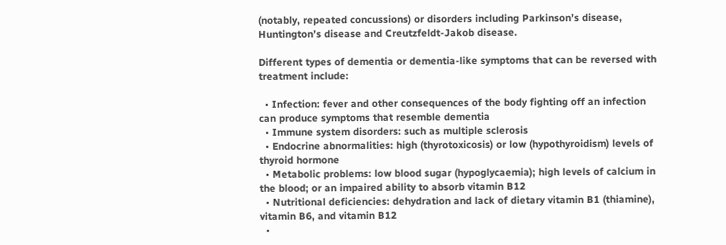(notably, repeated concussions) or disorders including Parkinson’s disease, Huntington’s disease and Creutzfeldt-Jakob disease.

Different types of dementia or dementia-like symptoms that can be reversed with treatment include:

  • Infection: fever and other consequences of the body fighting off an infection can produce symptoms that resemble dementia
  • Immune system disorders: such as multiple sclerosis
  • Endocrine abnormalities: high (thyrotoxicosis) or low (hypothyroidism) levels of thyroid hormone
  • Metabolic problems: low blood sugar (hypoglycaemia); high levels of calcium in the blood; or an impaired ability to absorb vitamin B12
  • Nutritional deficiencies: dehydration and lack of dietary vitamin B1 (thiamine), vitamin B6, and vitamin B12
  •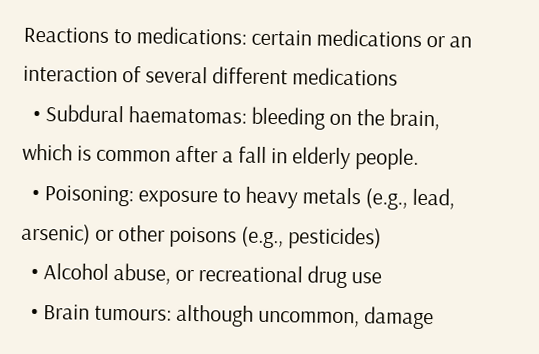Reactions to medications: certain medications or an interaction of several different medications
  • Subdural haematomas: bleeding on the brain, which is common after a fall in elderly people.
  • Poisoning: exposure to heavy metals (e.g., lead, arsenic) or other poisons (e.g., pesticides)
  • Alcohol abuse, or recreational drug use
  • Brain tumours: although uncommon, damage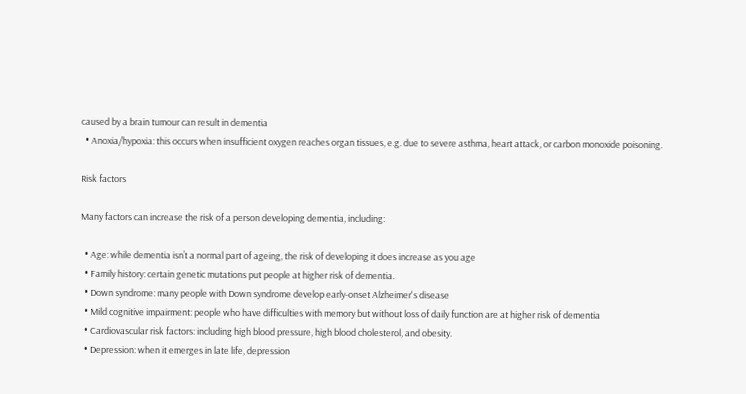caused by a brain tumour can result in dementia
  • Anoxia/hypoxia: this occurs when insufficient oxygen reaches organ tissues, e.g. due to severe asthma, heart attack, or carbon monoxide poisoning.

Risk factors

Many factors can increase the risk of a person developing dementia, including:

  • Age: while dementia isn’t a normal part of ageing, the risk of developing it does increase as you age
  • Family history: certain genetic mutations put people at higher risk of dementia.
  • Down syndrome: many people with Down syndrome develop early-onset Alzheimer's disease
  • Mild cognitive impairment: people who have difficulties with memory but without loss of daily function are at higher risk of dementia
  • Cardiovascular risk factors: including high blood pressure, high blood cholesterol, and obesity.
  • Depression: when it emerges in late life, depression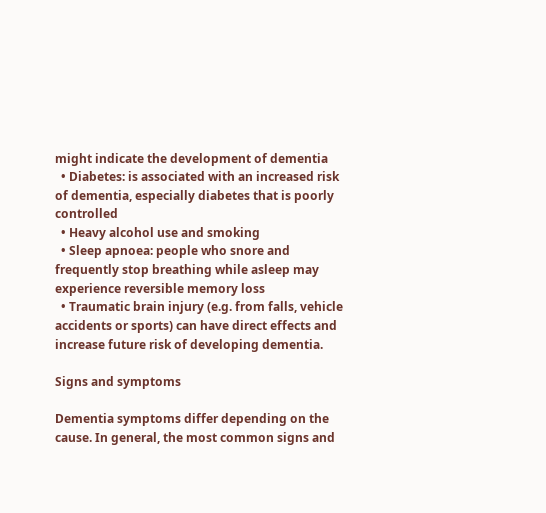might indicate the development of dementia
  • Diabetes: is associated with an increased risk of dementia, especially diabetes that is poorly controlled
  • Heavy alcohol use and smoking
  • Sleep apnoea: people who snore and frequently stop breathing while asleep may experience reversible memory loss
  • Traumatic brain injury (e.g. from falls, vehicle accidents or sports) can have direct effects and increase future risk of developing dementia.

Signs and symptoms

Dementia symptoms differ depending on the cause. In general, the most common signs and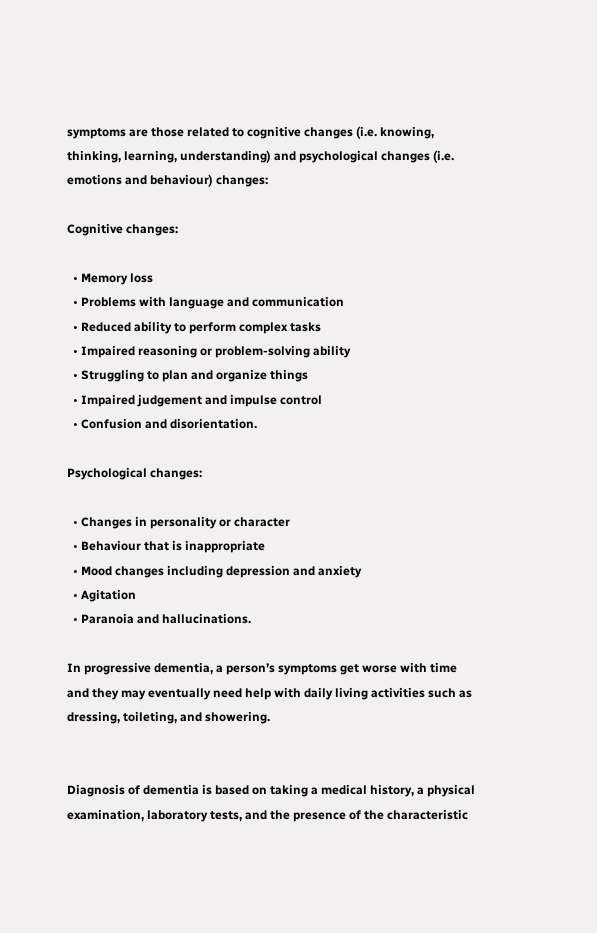symptoms are those related to cognitive changes (i.e. knowing, thinking, learning, understanding) and psychological changes (i.e. emotions and behaviour) changes:

Cognitive changes:

  • Memory loss
  • Problems with language and communication
  • Reduced ability to perform complex tasks
  • Impaired reasoning or problem-solving ability
  • Struggling to plan and organize things
  • Impaired judgement and impulse control
  • Confusion and disorientation.

Psychological changes:

  • Changes in personality or character
  • Behaviour that is inappropriate
  • Mood changes including depression and anxiety
  • Agitation
  • Paranoia and hallucinations.

In progressive dementia, a person’s symptoms get worse with time and they may eventually need help with daily living activities such as dressing, toileting, and showering.


Diagnosis of dementia is based on taking a medical history, a physical examination, laboratory tests, and the presence of the characteristic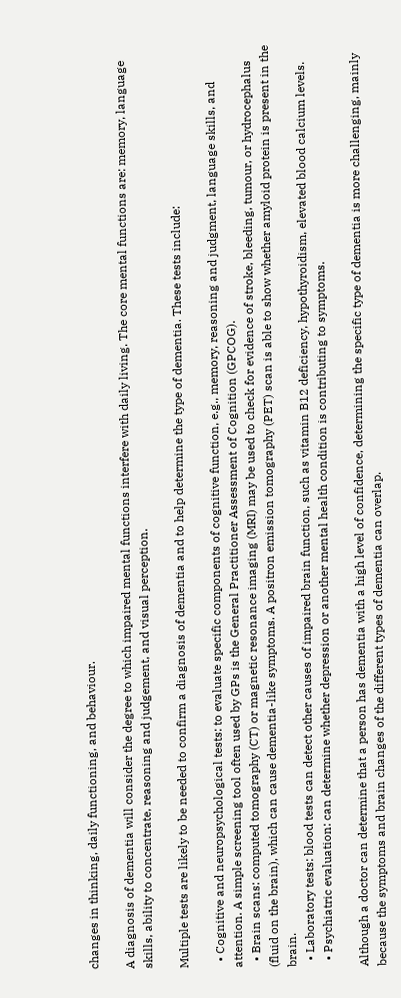changes in thinking, daily functioning, and behaviour.

A diagnosis of dementia will consider the degree to which impaired mental functions interfere with daily living. The core mental functions are: memory, language skills, ability to concentrate, reasoning and judgement, and visual perception.

Multiple tests are likely to be needed to confirm a diagnosis of dementia and to help determine the type of dementia. These tests include:

  • Cognitive and neuropsychological tests: to evaluate specific components of cognitive function, e.g., memory, reasoning and judgment, language skills, and attention. A simple screening tool often used by GPs is the General Practitioner Assessment of Cognition (GPCOG).
  • Brain scans: computed tomography (CT) or magnetic resonance imaging (MRI) may be used to check for evidence of stroke, bleeding, tumour, or hydrocephalus (fluid on the brain), which can cause dementia-like symptoms. A positron emission tomography (PET) scan is able to show whether amyloid protein is present in the brain.
  • Laboratory tests: blood tests can detect other causes of impaired brain function, such as vitamin B12 deficiency, hypothyroidism, elevated blood calcium levels.
  • Psychiatric evaluation: can determine whether depression or another mental health condition is contributing to symptoms.

Although a doctor can determine that a person has dementia with a high level of confidence, determining the specific type of dementia is more challenging, mainly because the symptoms and brain changes of the different types of dementia can overlap.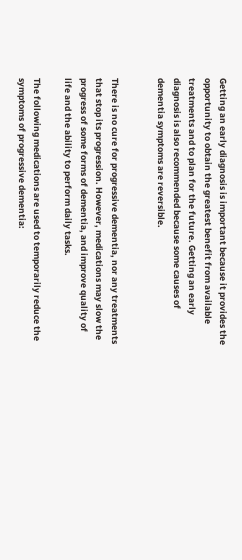Getting an early diagnosis is important because it provides the opportunity to obtain the greatest benefit from available treatments and to plan for the future. Getting an early diagnosis is also recommended because some causes of dementia symptoms are reversible.


There is no cure for progressive dementia, nor any treatments that stop its progression. However, medications may slow the progress of some forms of dementia, and improve quality of life and the ability to perform daily tasks.

The following medications are used to temporarily reduce the symptoms of progressive dementia: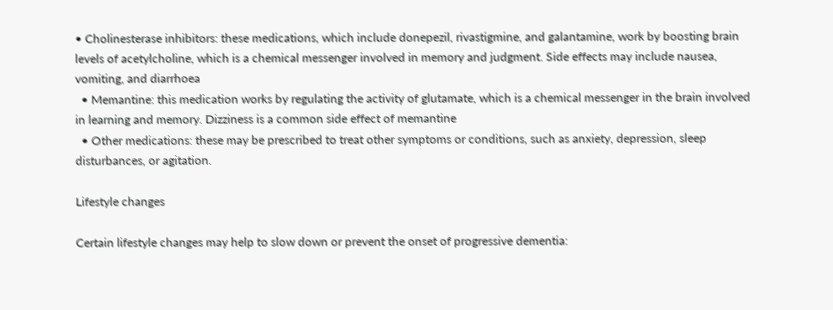• Cholinesterase inhibitors: these medications, which include donepezil, rivastigmine, and galantamine, work by boosting brain levels of acetylcholine, which is a chemical messenger involved in memory and judgment. Side effects may include nausea, vomiting, and diarrhoea
  • Memantine: this medication works by regulating the activity of glutamate, which is a chemical messenger in the brain involved in learning and memory. Dizziness is a common side effect of memantine
  • Other medications: these may be prescribed to treat other symptoms or conditions, such as anxiety, depression, sleep disturbances, or agitation.

Lifestyle changes

Certain lifestyle changes may help to slow down or prevent the onset of progressive dementia: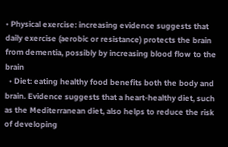• Physical exercise: increasing evidence suggests that daily exercise (aerobic or resistance) protects the brain from dementia, possibly by increasing blood flow to the brain
  • Diet: eating healthy food benefits both the body and brain. Evidence suggests that a heart-healthy diet, such as the Mediterranean diet, also helps to reduce the risk of developing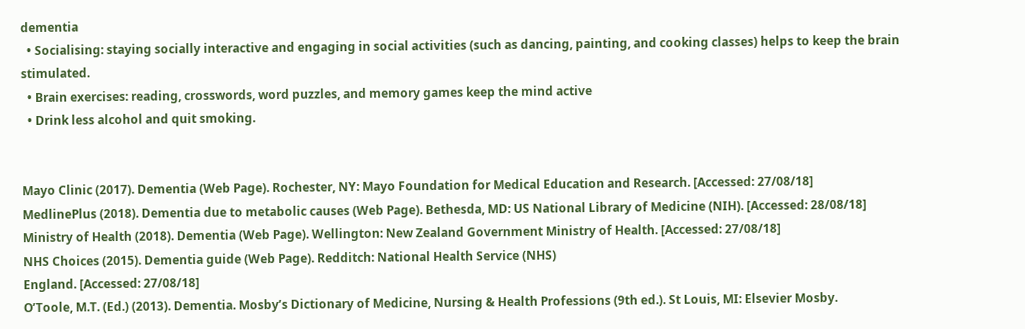dementia
  • Socialising: staying socially interactive and engaging in social activities (such as dancing, painting, and cooking classes) helps to keep the brain stimulated.
  • Brain exercises: reading, crosswords, word puzzles, and memory games keep the mind active
  • Drink less alcohol and quit smoking.


Mayo Clinic (2017). Dementia (Web Page). Rochester, NY: Mayo Foundation for Medical Education and Research. [Accessed: 27/08/18]
MedlinePlus (2018). Dementia due to metabolic causes (Web Page). Bethesda, MD: US National Library of Medicine (NIH). [Accessed: 28/08/18]
Ministry of Health (2018). Dementia (Web Page). Wellington: New Zealand Government Ministry of Health. [Accessed: 27/08/18]
NHS Choices (2015). Dementia guide (Web Page). Redditch: National Health Service (NHS)
England. [Accessed: 27/08/18]
O’Toole, M.T. (Ed.) (2013). Dementia. Mosby’s Dictionary of Medicine, Nursing & Health Professions (9th ed.). St Louis, MI: Elsevier Mosby.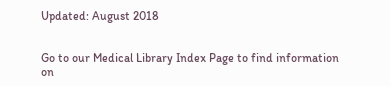Updated: August 2018


Go to our Medical Library Index Page to find information on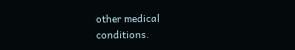other medical conditions.